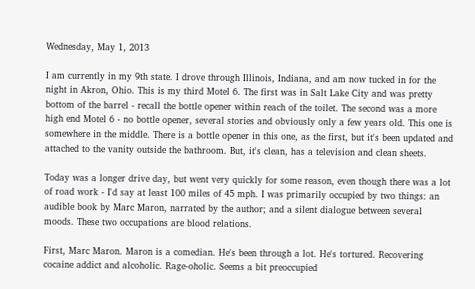Wednesday, May 1, 2013

I am currently in my 9th state. I drove through Illinois, Indiana, and am now tucked in for the night in Akron, Ohio. This is my third Motel 6. The first was in Salt Lake City and was pretty bottom of the barrel - recall the bottle opener within reach of the toilet. The second was a more high end Motel 6 - no bottle opener, several stories and obviously only a few years old. This one is somewhere in the middle. There is a bottle opener in this one, as the first, but it's been updated and attached to the vanity outside the bathroom. But, it's clean, has a television and clean sheets.

Today was a longer drive day, but went very quickly for some reason, even though there was a lot of road work - I'd say at least 100 miles of 45 mph. I was primarily occupied by two things: an audible book by Marc Maron, narrated by the author; and a silent dialogue between several moods. These two occupations are blood relations.

First, Marc Maron. Maron is a comedian. He's been through a lot. He's tortured. Recovering cocaine addict and alcoholic. Rage-oholic. Seems a bit preoccupied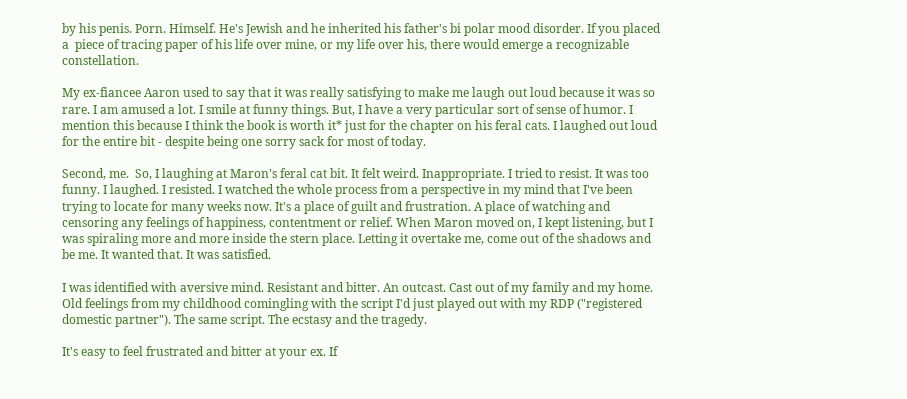by his penis. Porn. Himself. He's Jewish and he inherited his father's bi polar mood disorder. If you placed a  piece of tracing paper of his life over mine, or my life over his, there would emerge a recognizable constellation.

My ex-fiancee Aaron used to say that it was really satisfying to make me laugh out loud because it was so rare. I am amused a lot. I smile at funny things. But, I have a very particular sort of sense of humor. I mention this because I think the book is worth it* just for the chapter on his feral cats. I laughed out loud for the entire bit - despite being one sorry sack for most of today.

Second, me.  So, I laughing at Maron's feral cat bit. It felt weird. Inappropriate. I tried to resist. It was too funny. I laughed. I resisted. I watched the whole process from a perspective in my mind that I've been trying to locate for many weeks now. It's a place of guilt and frustration. A place of watching and censoring any feelings of happiness, contentment or relief. When Maron moved on, I kept listening, but I was spiraling more and more inside the stern place. Letting it overtake me, come out of the shadows and be me. It wanted that. It was satisfied.

I was identified with aversive mind. Resistant and bitter. An outcast. Cast out of my family and my home. Old feelings from my childhood comingling with the script I'd just played out with my RDP ("registered domestic partner"). The same script. The ecstasy and the tragedy.

It's easy to feel frustrated and bitter at your ex. If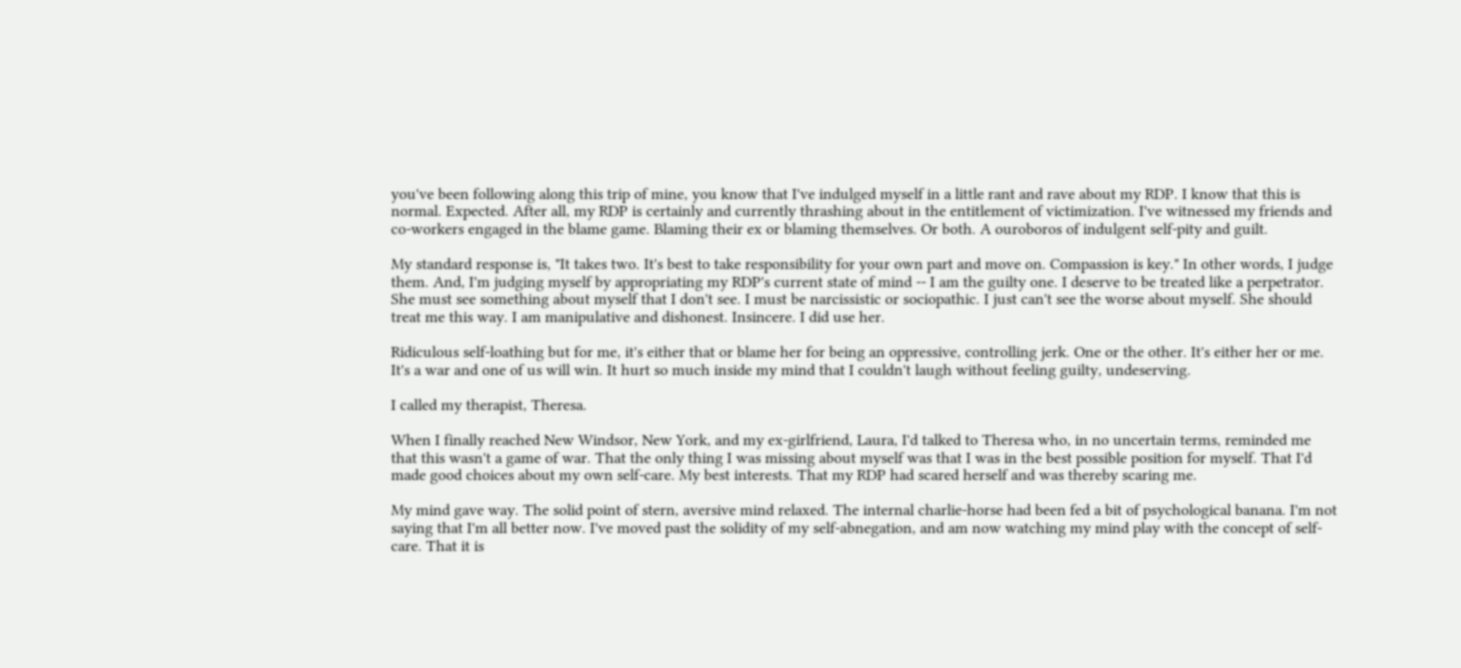you've been following along this trip of mine, you know that I've indulged myself in a little rant and rave about my RDP. I know that this is normal. Expected. After all, my RDP is certainly and currently thrashing about in the entitlement of victimization. I've witnessed my friends and co-workers engaged in the blame game. Blaming their ex or blaming themselves. Or both. A ouroboros of indulgent self-pity and guilt.

My standard response is, "It takes two. It's best to take responsibility for your own part and move on. Compassion is key." In other words, I judge them. And, I'm judging myself by appropriating my RDP's current state of mind -- I am the guilty one. I deserve to be treated like a perpetrator. She must see something about myself that I don't see. I must be narcissistic or sociopathic. I just can't see the worse about myself. She should treat me this way. I am manipulative and dishonest. Insincere. I did use her.

Ridiculous self-loathing but for me, it's either that or blame her for being an oppressive, controlling jerk. One or the other. It's either her or me. It's a war and one of us will win. It hurt so much inside my mind that I couldn't laugh without feeling guilty, undeserving.

I called my therapist, Theresa.

When I finally reached New Windsor, New York, and my ex-girlfriend, Laura, I'd talked to Theresa who, in no uncertain terms, reminded me that this wasn't a game of war. That the only thing I was missing about myself was that I was in the best possible position for myself. That I'd made good choices about my own self-care. My best interests. That my RDP had scared herself and was thereby scaring me.

My mind gave way. The solid point of stern, aversive mind relaxed. The internal charlie-horse had been fed a bit of psychological banana. I'm not saying that I'm all better now. I've moved past the solidity of my self-abnegation, and am now watching my mind play with the concept of self-care. That it is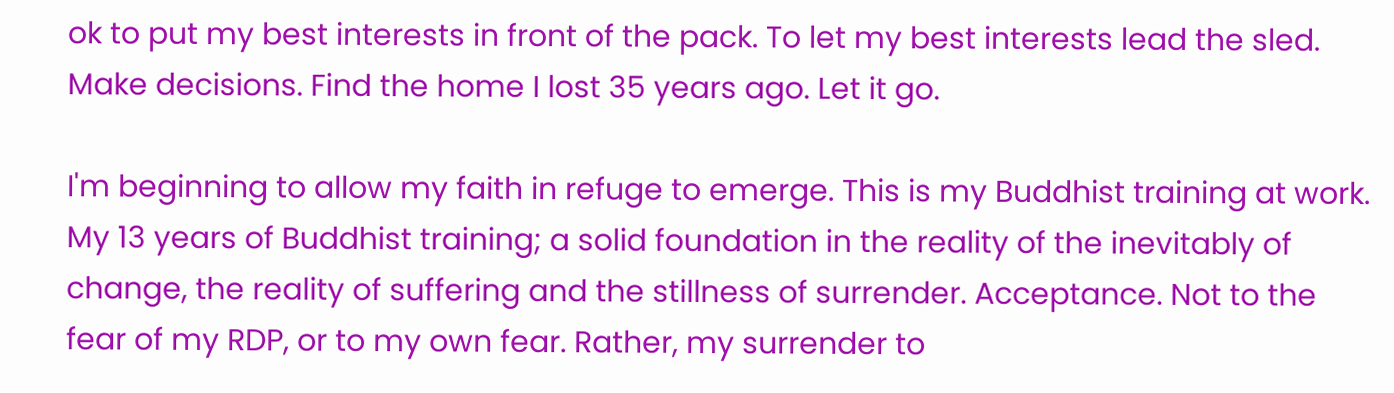ok to put my best interests in front of the pack. To let my best interests lead the sled. Make decisions. Find the home I lost 35 years ago. Let it go.

I'm beginning to allow my faith in refuge to emerge. This is my Buddhist training at work. My 13 years of Buddhist training; a solid foundation in the reality of the inevitably of change, the reality of suffering and the stillness of surrender. Acceptance. Not to the fear of my RDP, or to my own fear. Rather, my surrender to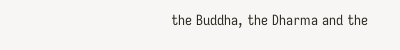the Buddha, the Dharma and the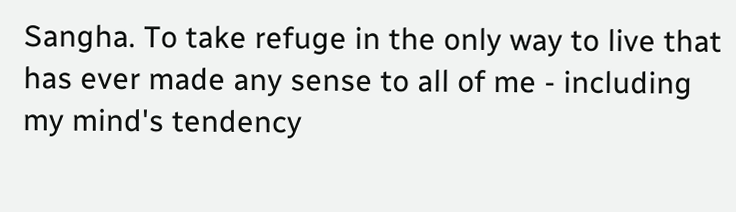Sangha. To take refuge in the only way to live that has ever made any sense to all of me - including my mind's tendency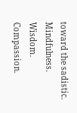toward the sadistic. Mindfulness. Wisdom. Compassion.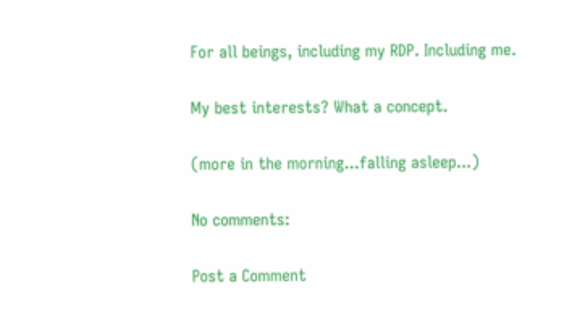For all beings, including my RDP. Including me.

My best interests? What a concept.

(more in the morning...falling asleep...)

No comments:

Post a Comment